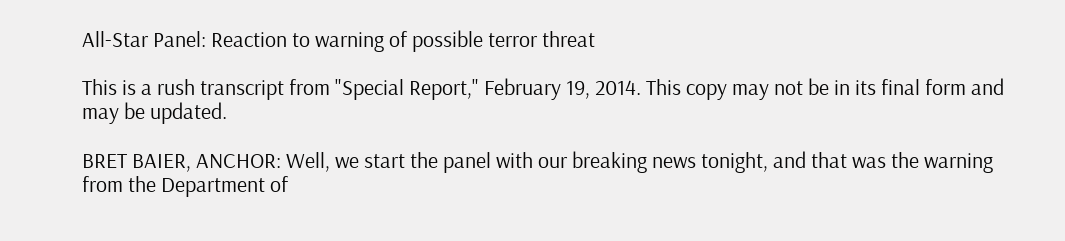All-Star Panel: Reaction to warning of possible terror threat

This is a rush transcript from "Special Report," February 19, 2014. This copy may not be in its final form and may be updated.

BRET BAIER, ANCHOR: Well, we start the panel with our breaking news tonight, and that was the warning from the Department of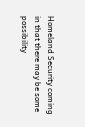Homeland Security coming in that there may be some possibility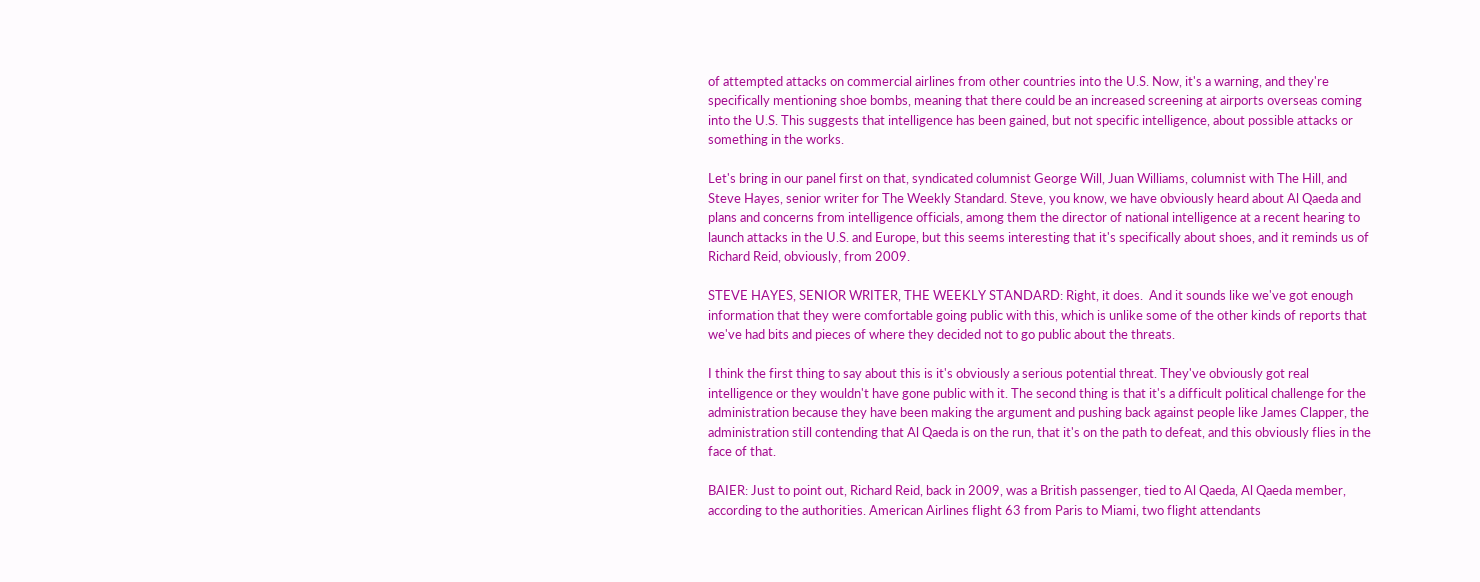of attempted attacks on commercial airlines from other countries into the U.S. Now, it's a warning, and they're specifically mentioning shoe bombs, meaning that there could be an increased screening at airports overseas coming into the U.S. This suggests that intelligence has been gained, but not specific intelligence, about possible attacks or something in the works.

Let's bring in our panel first on that, syndicated columnist George Will, Juan Williams, columnist with The Hill, and Steve Hayes, senior writer for The Weekly Standard. Steve, you know, we have obviously heard about Al Qaeda and plans and concerns from intelligence officials, among them the director of national intelligence at a recent hearing to launch attacks in the U.S. and Europe, but this seems interesting that it's specifically about shoes, and it reminds us of Richard Reid, obviously, from 2009.

STEVE HAYES, SENIOR WRITER, THE WEEKLY STANDARD: Right, it does.  And it sounds like we've got enough information that they were comfortable going public with this, which is unlike some of the other kinds of reports that we've had bits and pieces of where they decided not to go public about the threats.

I think the first thing to say about this is it's obviously a serious potential threat. They've obviously got real intelligence or they wouldn't have gone public with it. The second thing is that it's a difficult political challenge for the administration because they have been making the argument and pushing back against people like James Clapper, the administration still contending that Al Qaeda is on the run, that it's on the path to defeat, and this obviously flies in the face of that.

BAIER: Just to point out, Richard Reid, back in 2009, was a British passenger, tied to Al Qaeda, Al Qaeda member, according to the authorities. American Airlines flight 63 from Paris to Miami, two flight attendants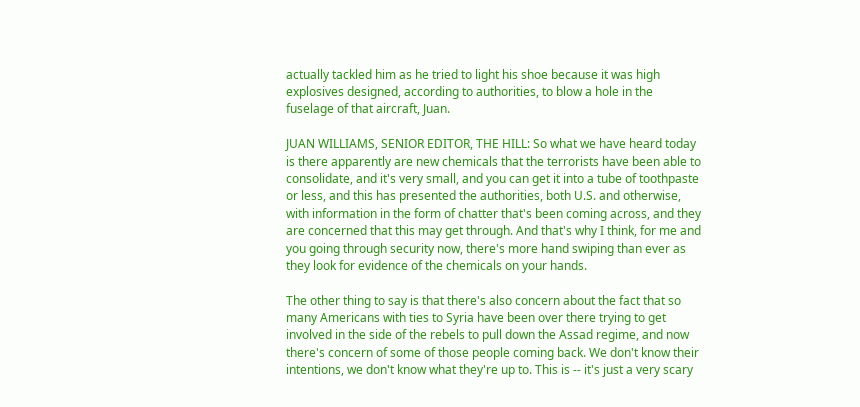actually tackled him as he tried to light his shoe because it was high explosives designed, according to authorities, to blow a hole in the fuselage of that aircraft, Juan.

JUAN WILLIAMS, SENIOR EDITOR, THE HILL: So what we have heard today is there apparently are new chemicals that the terrorists have been able to consolidate, and it's very small, and you can get it into a tube of toothpaste or less, and this has presented the authorities, both U.S. and otherwise, with information in the form of chatter that's been coming across, and they are concerned that this may get through. And that's why I think, for me and you going through security now, there's more hand swiping than ever as they look for evidence of the chemicals on your hands.

The other thing to say is that there's also concern about the fact that so many Americans with ties to Syria have been over there trying to get involved in the side of the rebels to pull down the Assad regime, and now there's concern of some of those people coming back. We don't know their intentions, we don't know what they're up to. This is -- it's just a very scary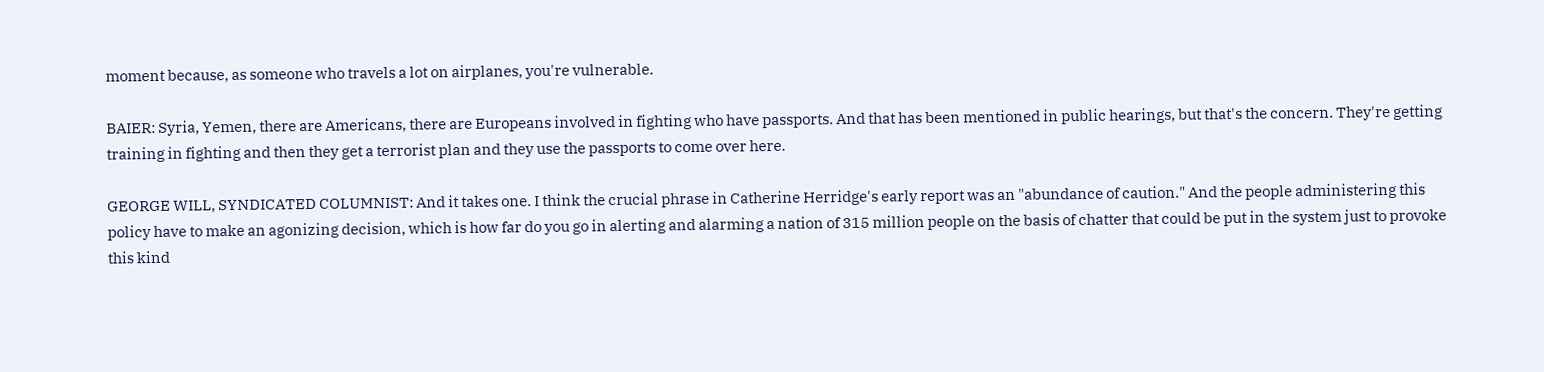moment because, as someone who travels a lot on airplanes, you're vulnerable.

BAIER: Syria, Yemen, there are Americans, there are Europeans involved in fighting who have passports. And that has been mentioned in public hearings, but that's the concern. They're getting training in fighting and then they get a terrorist plan and they use the passports to come over here.

GEORGE WILL, SYNDICATED COLUMNIST: And it takes one. I think the crucial phrase in Catherine Herridge's early report was an "abundance of caution." And the people administering this policy have to make an agonizing decision, which is how far do you go in alerting and alarming a nation of 315 million people on the basis of chatter that could be put in the system just to provoke this kind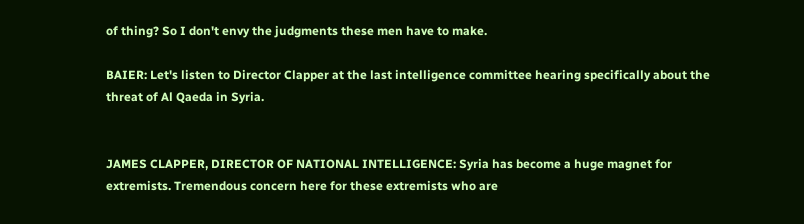of thing? So I don't envy the judgments these men have to make.

BAIER: Let's listen to Director Clapper at the last intelligence committee hearing specifically about the threat of Al Qaeda in Syria.


JAMES CLAPPER, DIRECTOR OF NATIONAL INTELLIGENCE: Syria has become a huge magnet for extremists. Tremendous concern here for these extremists who are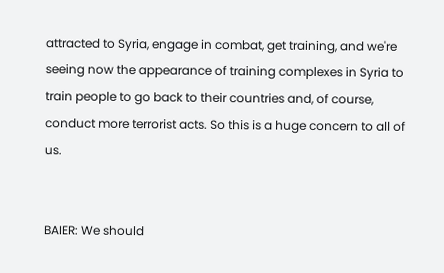attracted to Syria, engage in combat, get training, and we're seeing now the appearance of training complexes in Syria to train people to go back to their countries and, of course, conduct more terrorist acts. So this is a huge concern to all of us.


BAIER: We should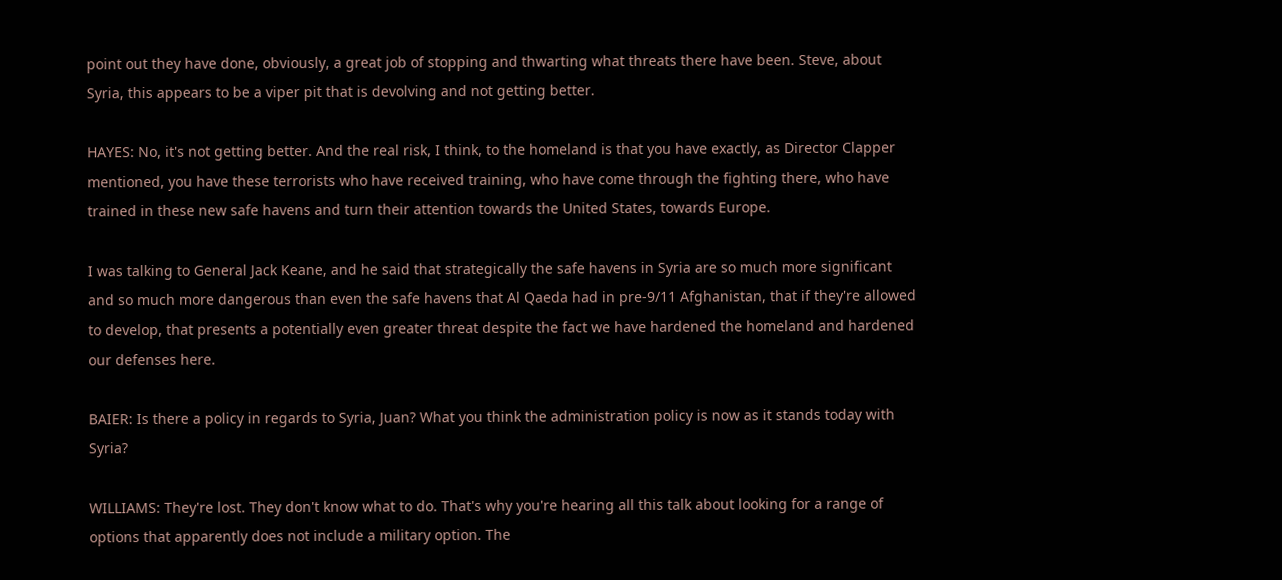point out they have done, obviously, a great job of stopping and thwarting what threats there have been. Steve, about Syria, this appears to be a viper pit that is devolving and not getting better.

HAYES: No, it's not getting better. And the real risk, I think, to the homeland is that you have exactly, as Director Clapper mentioned, you have these terrorists who have received training, who have come through the fighting there, who have trained in these new safe havens and turn their attention towards the United States, towards Europe.

I was talking to General Jack Keane, and he said that strategically the safe havens in Syria are so much more significant and so much more dangerous than even the safe havens that Al Qaeda had in pre-9/11 Afghanistan, that if they're allowed to develop, that presents a potentially even greater threat despite the fact we have hardened the homeland and hardened our defenses here.

BAIER: Is there a policy in regards to Syria, Juan? What you think the administration policy is now as it stands today with Syria?

WILLIAMS: They're lost. They don't know what to do. That's why you're hearing all this talk about looking for a range of options that apparently does not include a military option. The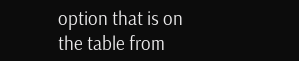option that is on the table from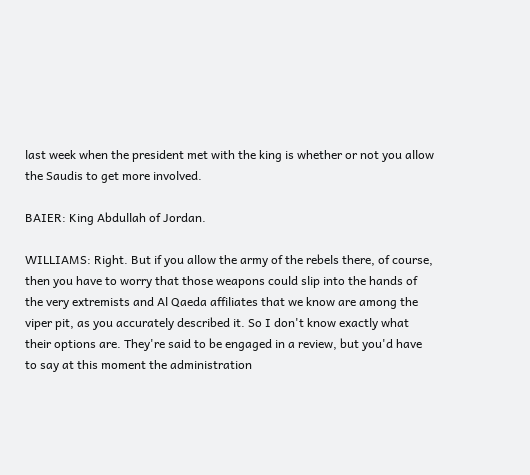last week when the president met with the king is whether or not you allow the Saudis to get more involved.

BAIER: King Abdullah of Jordan.

WILLIAMS: Right. But if you allow the army of the rebels there, of course, then you have to worry that those weapons could slip into the hands of the very extremists and Al Qaeda affiliates that we know are among the viper pit, as you accurately described it. So I don't know exactly what their options are. They're said to be engaged in a review, but you'd have to say at this moment the administration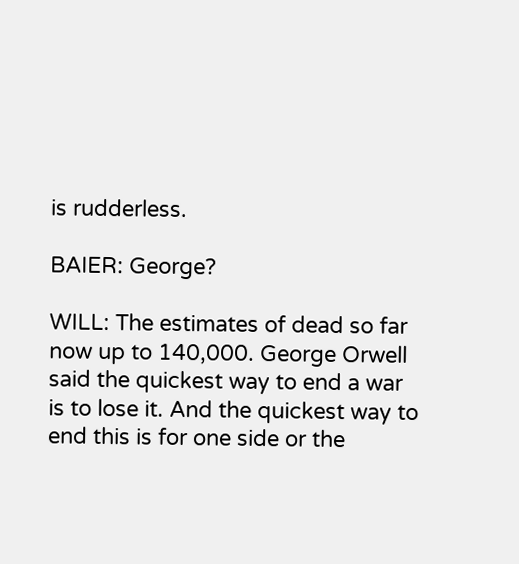is rudderless.

BAIER: George?

WILL: The estimates of dead so far now up to 140,000. George Orwell said the quickest way to end a war is to lose it. And the quickest way to end this is for one side or the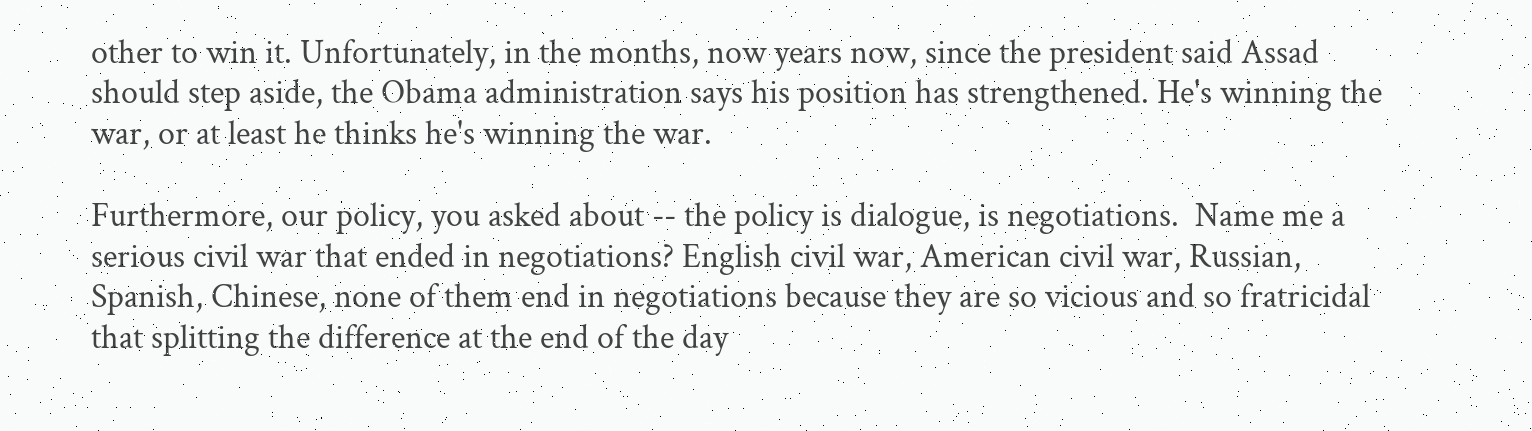other to win it. Unfortunately, in the months, now years now, since the president said Assad should step aside, the Obama administration says his position has strengthened. He's winning the war, or at least he thinks he's winning the war.

Furthermore, our policy, you asked about -- the policy is dialogue, is negotiations.  Name me a serious civil war that ended in negotiations? English civil war, American civil war, Russian, Spanish, Chinese, none of them end in negotiations because they are so vicious and so fratricidal that splitting the difference at the end of the day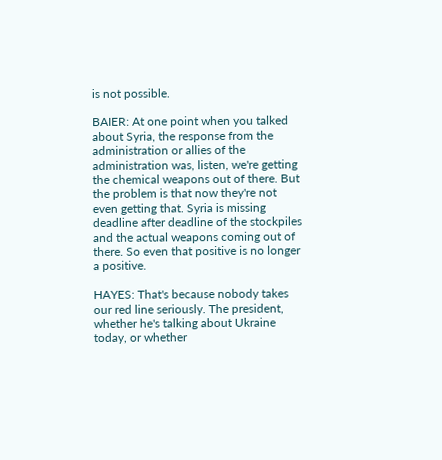is not possible.

BAIER: At one point when you talked about Syria, the response from the administration or allies of the administration was, listen, we're getting the chemical weapons out of there. But the problem is that now they're not even getting that. Syria is missing deadline after deadline of the stockpiles and the actual weapons coming out of there. So even that positive is no longer a positive.

HAYES: That's because nobody takes our red line seriously. The president, whether he's talking about Ukraine today, or whether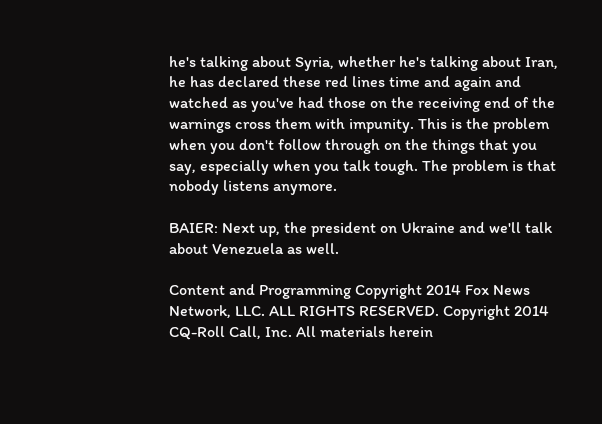he's talking about Syria, whether he's talking about Iran, he has declared these red lines time and again and watched as you've had those on the receiving end of the warnings cross them with impunity. This is the problem when you don't follow through on the things that you say, especially when you talk tough. The problem is that nobody listens anymore.

BAIER: Next up, the president on Ukraine and we'll talk about Venezuela as well.

Content and Programming Copyright 2014 Fox News Network, LLC. ALL RIGHTS RESERVED. Copyright 2014 CQ-Roll Call, Inc. All materials herein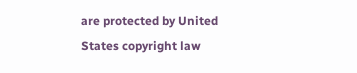are protected by United States copyright law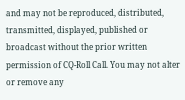and may not be reproduced, distributed, transmitted, displayed, published or broadcast without the prior written permission of CQ-Roll Call. You may not alter or remove any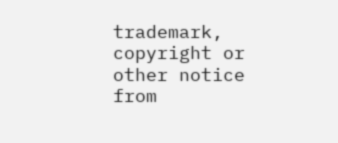trademark, copyright or other notice from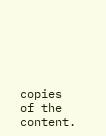copies of the content.